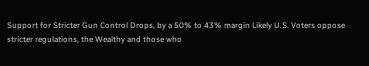Support for Stricter Gun Control Drops, by a 50% to 43% margin Likely U.S. Voters oppose stricter regulations, the Wealthy and those who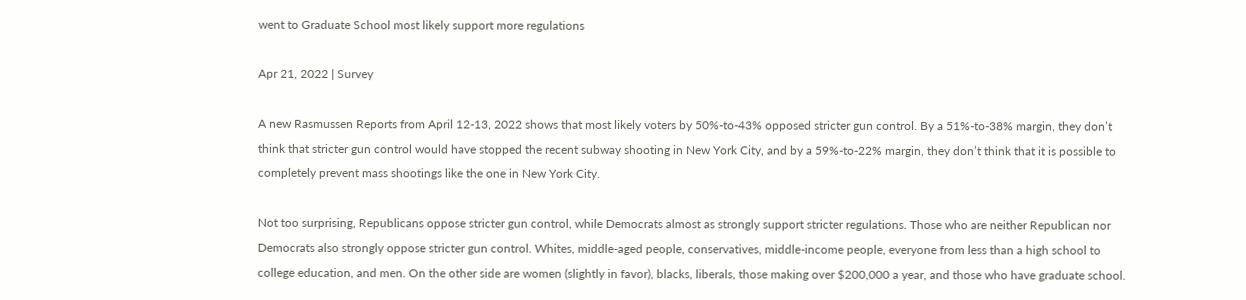went to Graduate School most likely support more regulations

Apr 21, 2022 | Survey

A new Rasmussen Reports from April 12-13, 2022 shows that most likely voters by 50%-to-43% opposed stricter gun control. By a 51%-to-38% margin, they don’t think that stricter gun control would have stopped the recent subway shooting in New York City, and by a 59%-to-22% margin, they don’t think that it is possible to completely prevent mass shootings like the one in New York City.

Not too surprising, Republicans oppose stricter gun control, while Democrats almost as strongly support stricter regulations. Those who are neither Republican nor Democrats also strongly oppose stricter gun control. Whites, middle-aged people, conservatives, middle-income people, everyone from less than a high school to college education, and men. On the other side are women (slightly in favor), blacks, liberals, those making over $200,000 a year, and those who have graduate school.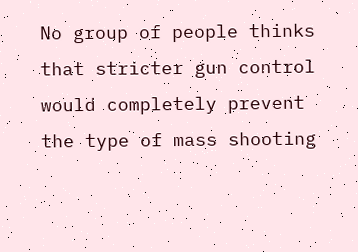No group of people thinks that stricter gun control would completely prevent the type of mass shooting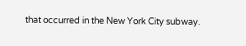that occurred in the New York City subway.